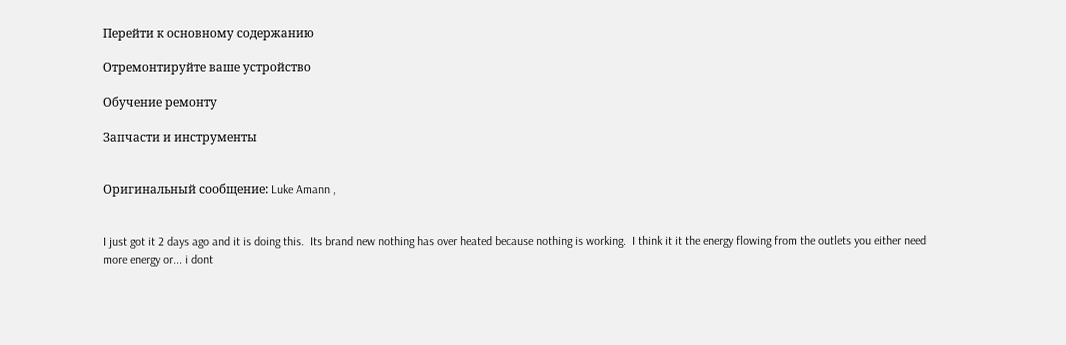Перейти к основному содержанию

Отремонтируйте ваше устройство

Обучение ремонту

Запчасти и инструменты


Оригинальный сообщение: Luke Amann ,


I just got it 2 days ago and it is doing this.  Its brand new nothing has over heated because nothing is working.  I think it it the energy flowing from the outlets you either need more energy or... i dont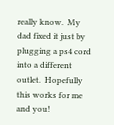really know.  My dad fixed it just by plugging a ps4 cord into a different outlet.  Hopefully this works for me and you!